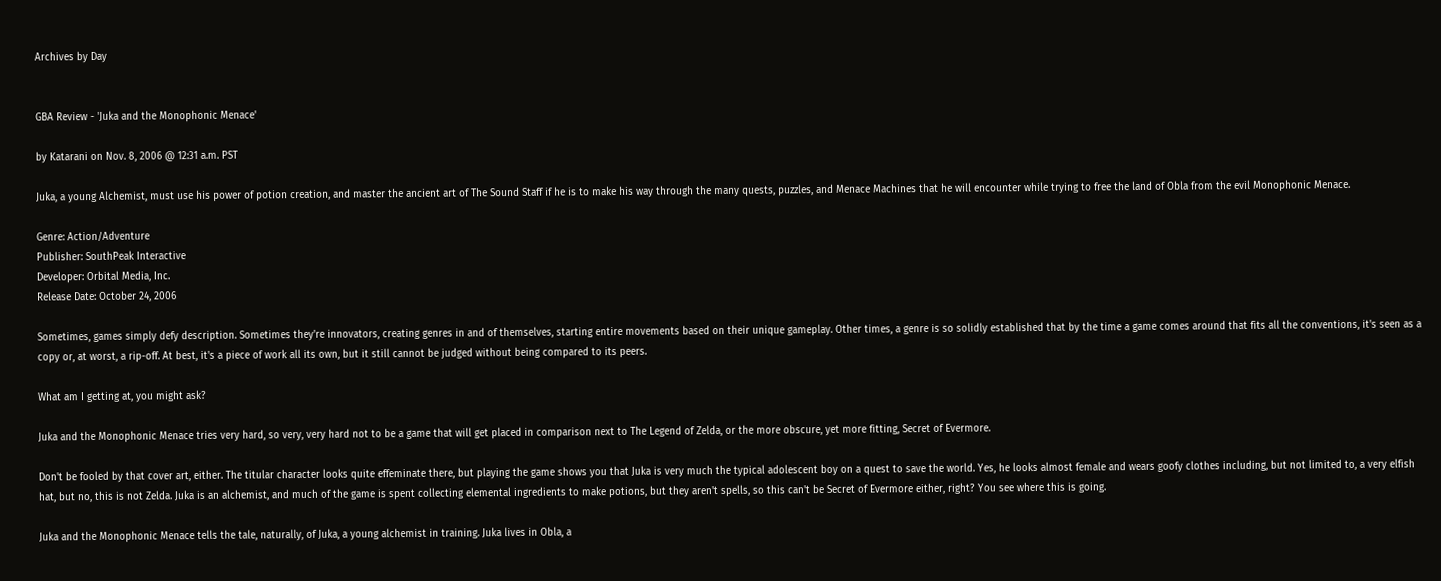Archives by Day


GBA Review - 'Juka and the Monophonic Menace'

by Katarani on Nov. 8, 2006 @ 12:31 a.m. PST

Juka, a young Alchemist, must use his power of potion creation, and master the ancient art of The Sound Staff if he is to make his way through the many quests, puzzles, and Menace Machines that he will encounter while trying to free the land of Obla from the evil Monophonic Menace.

Genre: Action/Adventure
Publisher: SouthPeak Interactive
Developer: Orbital Media, Inc.
Release Date: October 24, 2006

Sometimes, games simply defy description. Sometimes they're innovators, creating genres in and of themselves, starting entire movements based on their unique gameplay. Other times, a genre is so solidly established that by the time a game comes around that fits all the conventions, it's seen as a copy or, at worst, a rip-off. At best, it's a piece of work all its own, but it still cannot be judged without being compared to its peers.

What am I getting at, you might ask?

Juka and the Monophonic Menace tries very hard, so very, very hard not to be a game that will get placed in comparison next to The Legend of Zelda, or the more obscure, yet more fitting, Secret of Evermore.

Don't be fooled by that cover art, either. The titular character looks quite effeminate there, but playing the game shows you that Juka is very much the typical adolescent boy on a quest to save the world. Yes, he looks almost female and wears goofy clothes including, but not limited to, a very elfish hat, but no, this is not Zelda. Juka is an alchemist, and much of the game is spent collecting elemental ingredients to make potions, but they aren't spells, so this can't be Secret of Evermore either, right? You see where this is going.

Juka and the Monophonic Menace tells the tale, naturally, of Juka, a young alchemist in training. Juka lives in Obla, a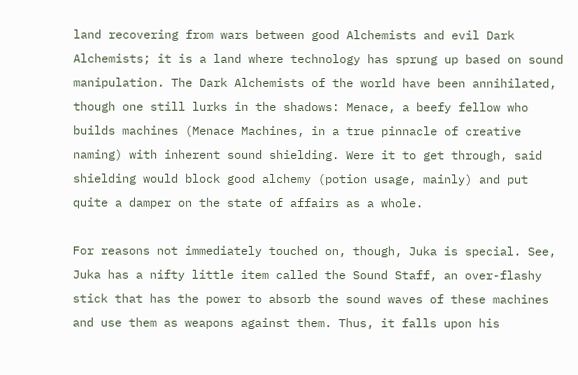land recovering from wars between good Alchemists and evil Dark Alchemists; it is a land where technology has sprung up based on sound manipulation. The Dark Alchemists of the world have been annihilated, though one still lurks in the shadows: Menace, a beefy fellow who builds machines (Menace Machines, in a true pinnacle of creative naming) with inherent sound shielding. Were it to get through, said shielding would block good alchemy (potion usage, mainly) and put quite a damper on the state of affairs as a whole.

For reasons not immediately touched on, though, Juka is special. See, Juka has a nifty little item called the Sound Staff, an over-flashy stick that has the power to absorb the sound waves of these machines and use them as weapons against them. Thus, it falls upon his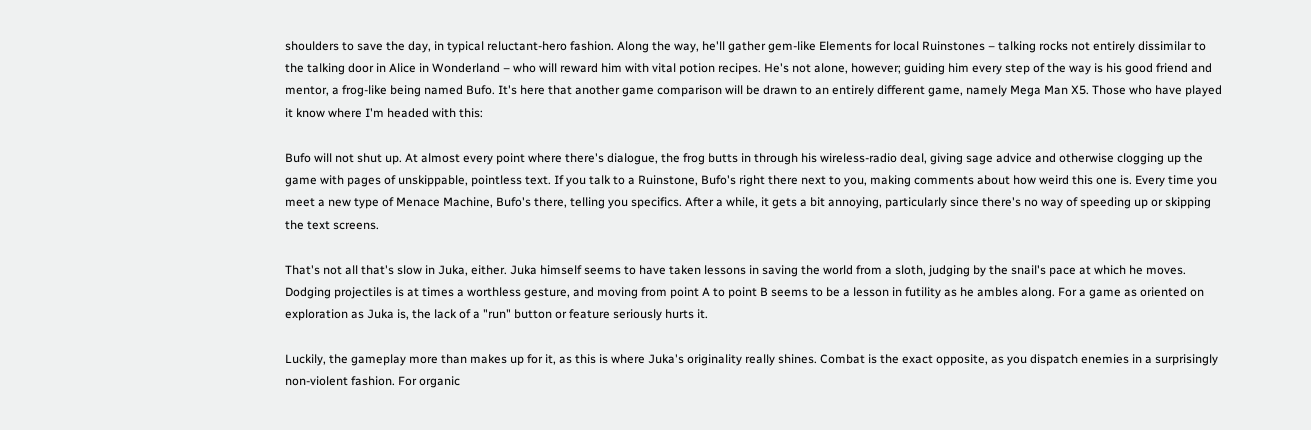shoulders to save the day, in typical reluctant-hero fashion. Along the way, he'll gather gem-like Elements for local Ruinstones – talking rocks not entirely dissimilar to the talking door in Alice in Wonderland – who will reward him with vital potion recipes. He's not alone, however; guiding him every step of the way is his good friend and mentor, a frog-like being named Bufo. It's here that another game comparison will be drawn to an entirely different game, namely Mega Man X5. Those who have played it know where I'm headed with this:

Bufo will not shut up. At almost every point where there's dialogue, the frog butts in through his wireless-radio deal, giving sage advice and otherwise clogging up the game with pages of unskippable, pointless text. If you talk to a Ruinstone, Bufo's right there next to you, making comments about how weird this one is. Every time you meet a new type of Menace Machine, Bufo's there, telling you specifics. After a while, it gets a bit annoying, particularly since there's no way of speeding up or skipping the text screens.

That's not all that's slow in Juka, either. Juka himself seems to have taken lessons in saving the world from a sloth, judging by the snail's pace at which he moves. Dodging projectiles is at times a worthless gesture, and moving from point A to point B seems to be a lesson in futility as he ambles along. For a game as oriented on exploration as Juka is, the lack of a "run" button or feature seriously hurts it.

Luckily, the gameplay more than makes up for it, as this is where Juka's originality really shines. Combat is the exact opposite, as you dispatch enemies in a surprisingly non-violent fashion. For organic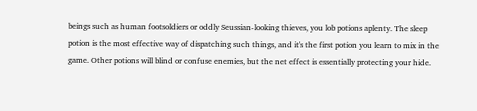beings such as human footsoldiers or oddly Seussian-looking thieves, you lob potions aplenty. The sleep potion is the most effective way of dispatching such things, and it's the first potion you learn to mix in the game. Other potions will blind or confuse enemies, but the net effect is essentially protecting your hide.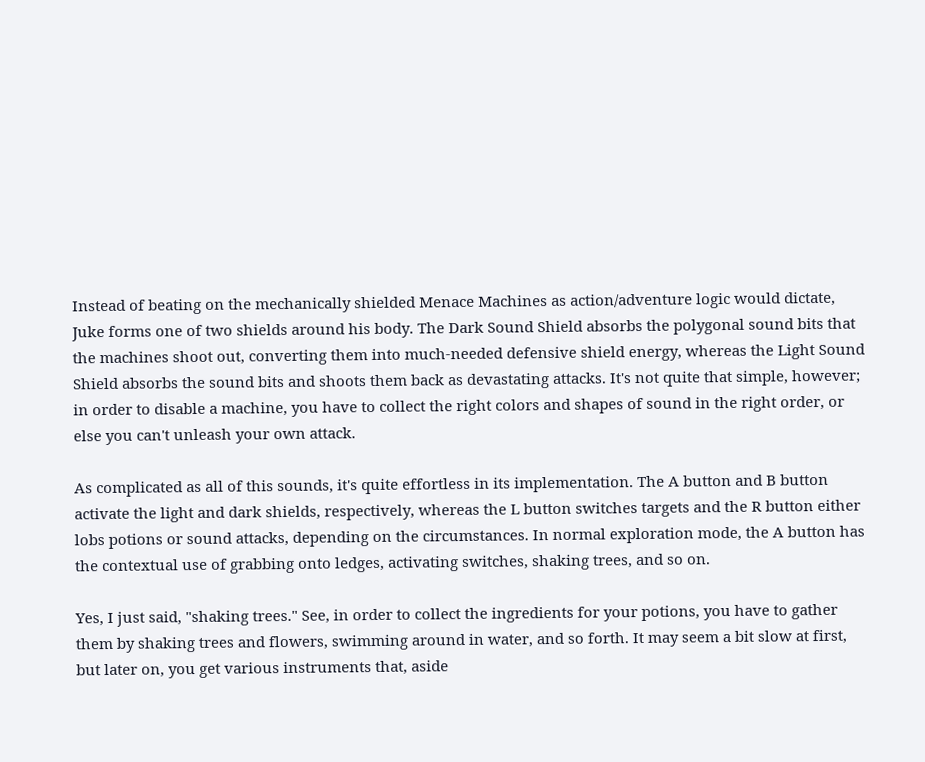Instead of beating on the mechanically shielded Menace Machines as action/adventure logic would dictate, Juke forms one of two shields around his body. The Dark Sound Shield absorbs the polygonal sound bits that the machines shoot out, converting them into much-needed defensive shield energy, whereas the Light Sound Shield absorbs the sound bits and shoots them back as devastating attacks. It's not quite that simple, however; in order to disable a machine, you have to collect the right colors and shapes of sound in the right order, or else you can't unleash your own attack.

As complicated as all of this sounds, it's quite effortless in its implementation. The A button and B button activate the light and dark shields, respectively, whereas the L button switches targets and the R button either lobs potions or sound attacks, depending on the circumstances. In normal exploration mode, the A button has the contextual use of grabbing onto ledges, activating switches, shaking trees, and so on.

Yes, I just said, "shaking trees." See, in order to collect the ingredients for your potions, you have to gather them by shaking trees and flowers, swimming around in water, and so forth. It may seem a bit slow at first, but later on, you get various instruments that, aside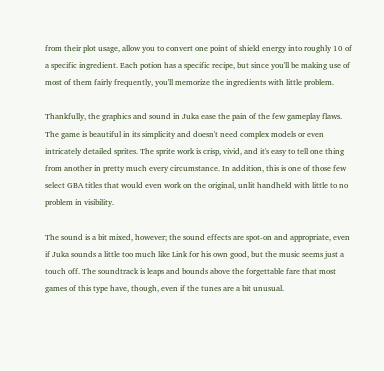from their plot usage, allow you to convert one point of shield energy into roughly 10 of a specific ingredient. Each potion has a specific recipe, but since you'll be making use of most of them fairly frequently, you'll memorize the ingredients with little problem.

Thankfully, the graphics and sound in Juka ease the pain of the few gameplay flaws. The game is beautiful in its simplicity and doesn't need complex models or even intricately detailed sprites. The sprite work is crisp, vivid, and it's easy to tell one thing from another in pretty much every circumstance. In addition, this is one of those few select GBA titles that would even work on the original, unlit handheld with little to no problem in visibility.

The sound is a bit mixed, however; the sound effects are spot-on and appropriate, even if Juka sounds a little too much like Link for his own good, but the music seems just a touch off. The soundtrack is leaps and bounds above the forgettable fare that most games of this type have, though, even if the tunes are a bit unusual.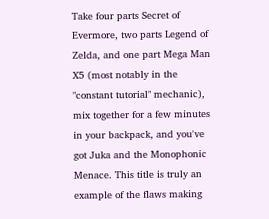Take four parts Secret of Evermore, two parts Legend of Zelda, and one part Mega Man X5 (most notably in the "constant tutorial" mechanic), mix together for a few minutes in your backpack, and you've got Juka and the Monophonic Menace. This title is truly an example of the flaws making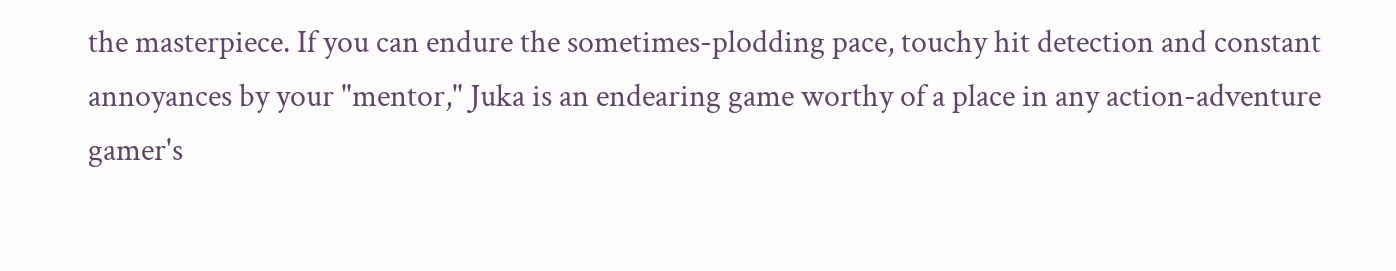the masterpiece. If you can endure the sometimes-plodding pace, touchy hit detection and constant annoyances by your "mentor," Juka is an endearing game worthy of a place in any action-adventure gamer's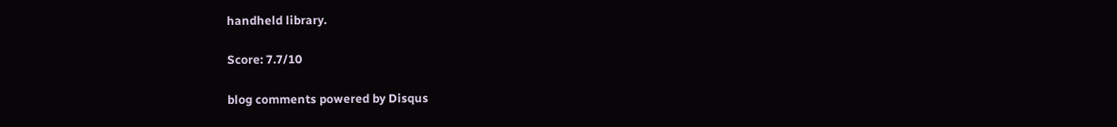handheld library.

Score: 7.7/10

blog comments powered by Disqus